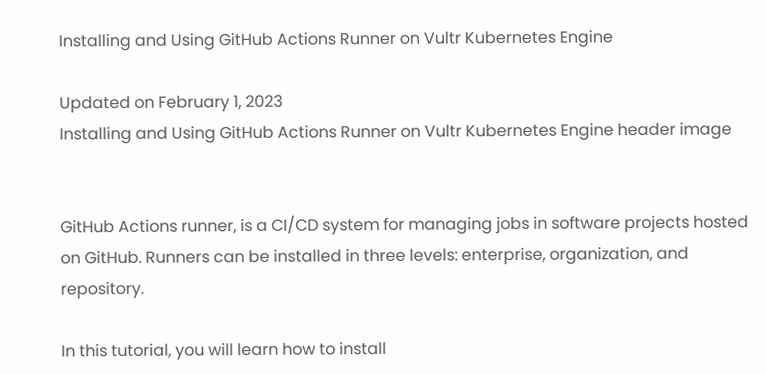Installing and Using GitHub Actions Runner on Vultr Kubernetes Engine

Updated on February 1, 2023
Installing and Using GitHub Actions Runner on Vultr Kubernetes Engine header image


GitHub Actions runner, is a CI/CD system for managing jobs in software projects hosted on GitHub. Runners can be installed in three levels: enterprise, organization, and repository.

In this tutorial, you will learn how to install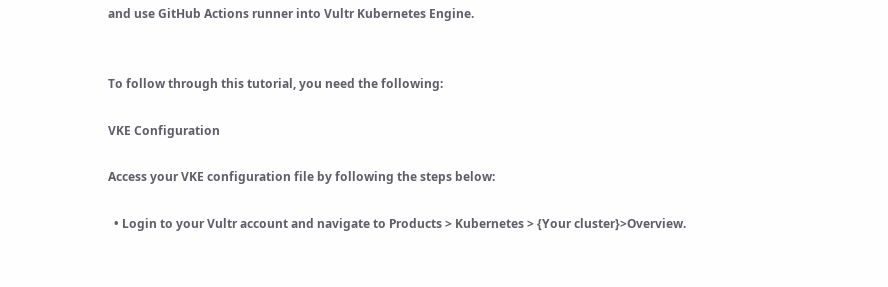and use GitHub Actions runner into Vultr Kubernetes Engine.


To follow through this tutorial, you need the following:

VKE Configuration

Access your VKE configuration file by following the steps below:

  • Login to your Vultr account and navigate to Products > Kubernetes > {Your cluster}>Overview.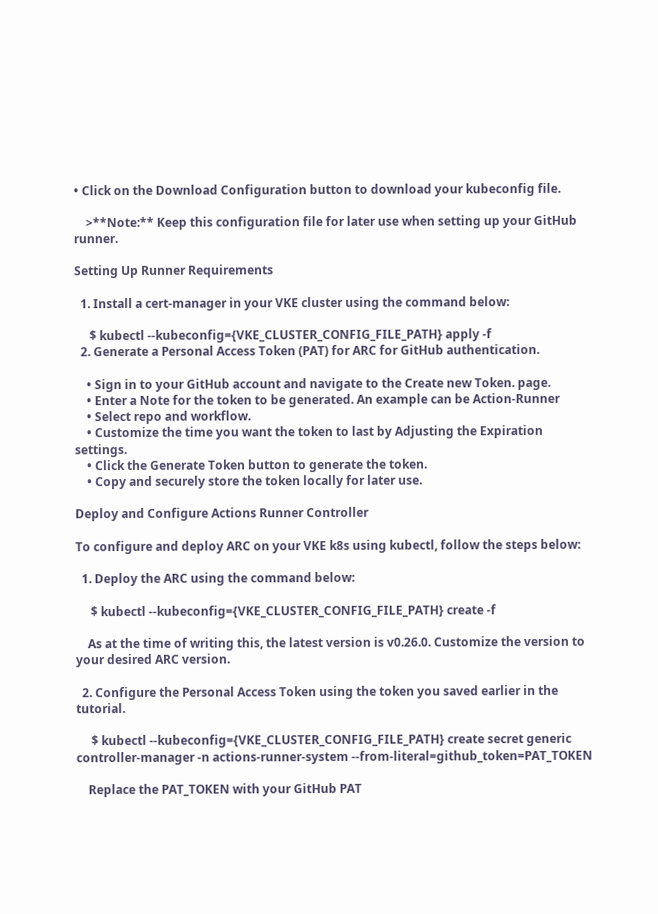• Click on the Download Configuration button to download your kubeconfig file.

    >**Note:** Keep this configuration file for later use when setting up your GitHub runner.

Setting Up Runner Requirements

  1. Install a cert-manager in your VKE cluster using the command below:

     $ kubectl --kubeconfig={VKE_CLUSTER_CONFIG_FILE_PATH} apply -f
  2. Generate a Personal Access Token (PAT) for ARC for GitHub authentication.

    • Sign in to your GitHub account and navigate to the Create new Token. page.
    • Enter a Note for the token to be generated. An example can be Action-Runner
    • Select repo and workflow.
    • Customize the time you want the token to last by Adjusting the Expiration settings.
    • Click the Generate Token button to generate the token.
    • Copy and securely store the token locally for later use.

Deploy and Configure Actions Runner Controller

To configure and deploy ARC on your VKE k8s using kubectl, follow the steps below:

  1. Deploy the ARC using the command below:

     $ kubectl --kubeconfig={VKE_CLUSTER_CONFIG_FILE_PATH} create -f

    As at the time of writing this, the latest version is v0.26.0. Customize the version to your desired ARC version.

  2. Configure the Personal Access Token using the token you saved earlier in the tutorial.

     $ kubectl --kubeconfig={VKE_CLUSTER_CONFIG_FILE_PATH} create secret generic controller-manager -n actions-runner-system --from-literal=github_token=PAT_TOKEN

    Replace the PAT_TOKEN with your GitHub PAT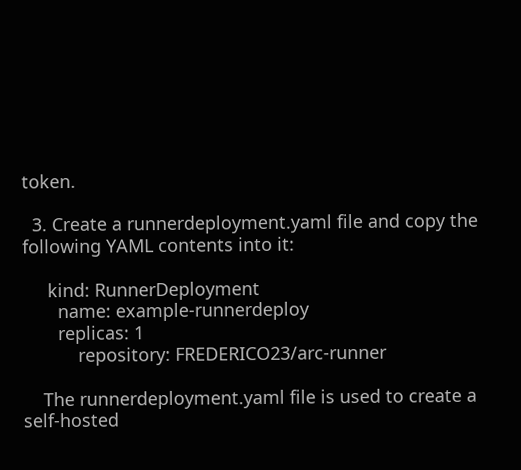token.

  3. Create a runnerdeployment.yaml file and copy the following YAML contents into it:

     kind: RunnerDeployment
       name: example-runnerdeploy
       replicas: 1
           repository: FREDERICO23/arc-runner

    The runnerdeployment.yaml file is used to create a self-hosted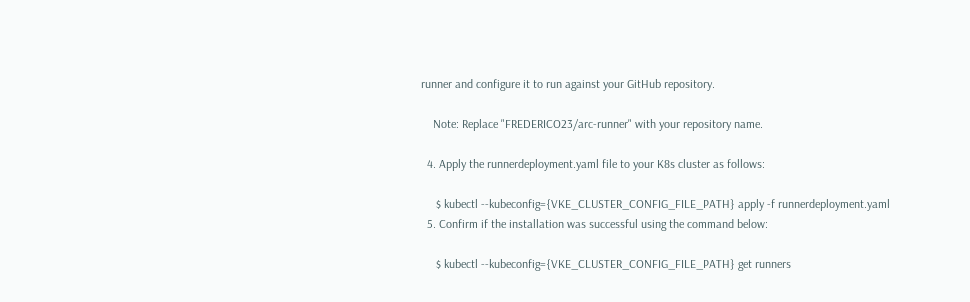runner and configure it to run against your GitHub repository.

    Note: Replace "FREDERICO23/arc-runner" with your repository name.

  4. Apply the runnerdeployment.yaml file to your K8s cluster as follows:

     $ kubectl --kubeconfig={VKE_CLUSTER_CONFIG_FILE_PATH} apply -f runnerdeployment.yaml
  5. Confirm if the installation was successful using the command below:

     $ kubectl --kubeconfig={VKE_CLUSTER_CONFIG_FILE_PATH} get runners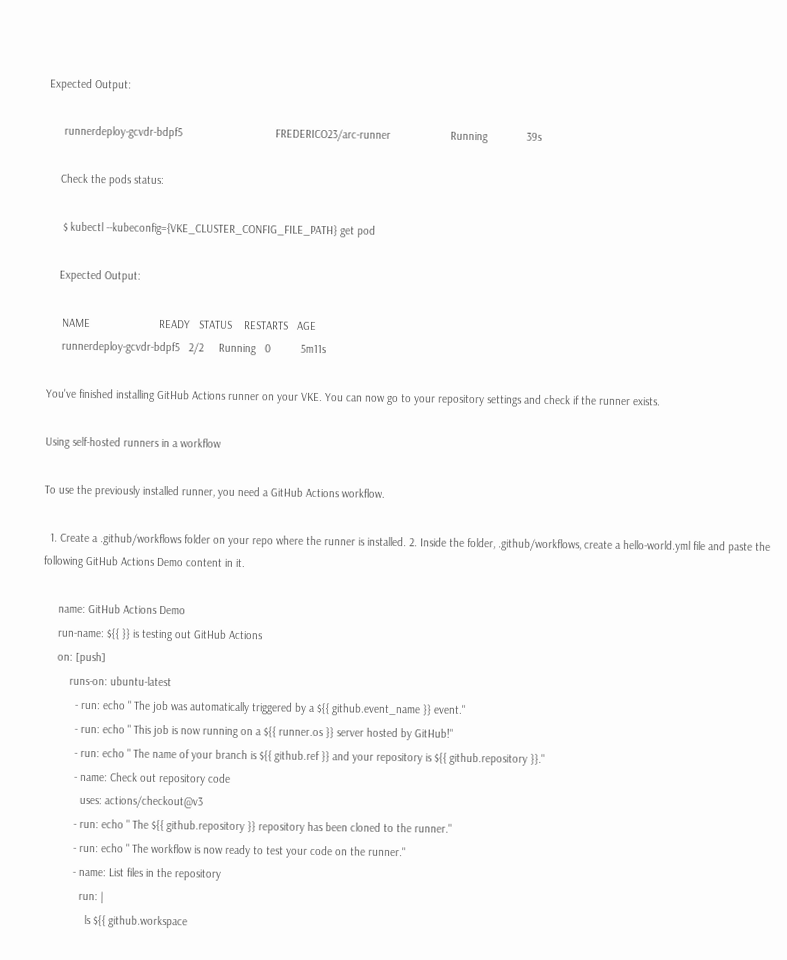Expected Output:

     runnerdeploy-gcvdr-bdpf5                               FREDERICO23/arc-runner                    Running             39s

    Check the pods status:

     $ kubectl --kubeconfig={VKE_CLUSTER_CONFIG_FILE_PATH} get pod

    Expected Output:

     NAME                       READY   STATUS    RESTARTS   AGE
     runnerdeploy-gcvdr-bdpf5   2/2     Running   0          5m11s

You've finished installing GitHub Actions runner on your VKE. You can now go to your repository settings and check if the runner exists.

Using self-hosted runners in a workflow

To use the previously installed runner, you need a GitHub Actions workflow.

  1. Create a .github/workflows folder on your repo where the runner is installed. 2. Inside the folder, .github/workflows, create a hello-world.yml file and paste the following GitHub Actions Demo content in it.

     name: GitHub Actions Demo
     run-name: ${{ }} is testing out GitHub Actions
     on: [push]
         runs-on: ubuntu-latest
           - run: echo " The job was automatically triggered by a ${{ github.event_name }} event."
           - run: echo " This job is now running on a ${{ runner.os }} server hosted by GitHub!"
           - run: echo " The name of your branch is ${{ github.ref }} and your repository is ${{ github.repository }}."
           - name: Check out repository code
             uses: actions/checkout@v3
           - run: echo " The ${{ github.repository }} repository has been cloned to the runner."
           - run: echo " The workflow is now ready to test your code on the runner."
           - name: List files in the repository
             run: |
               ls ${{ github.workspace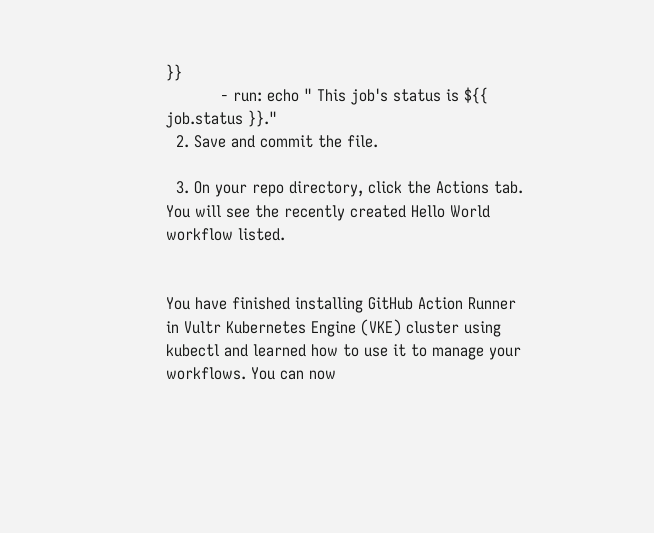}}
           - run: echo " This job's status is ${{ job.status }}."
  2. Save and commit the file.

  3. On your repo directory, click the Actions tab. You will see the recently created Hello World workflow listed.


You have finished installing GitHub Action Runner in Vultr Kubernetes Engine (VKE) cluster using kubectl and learned how to use it to manage your workflows. You can now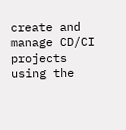create and manage CD/CI projects using the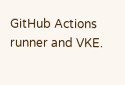GitHub Actions runner and VKE.